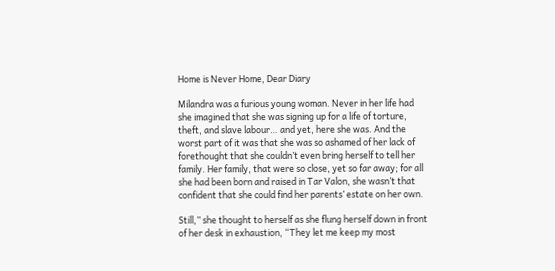Home is Never Home, Dear Diary

Milandra was a furious young woman. Never in her life had she imagined that she was signing up for a life of torture, theft, and slave labour… and yet, here she was. And the worst part of it was that she was so ashamed of her lack of forethought that she couldn’t even bring herself to tell her family. Her family, that were so close, yet so far away; for all she had been born and raised in Tar Valon, she wasn’t that confident that she could find her parents’ estate on her own.

Still,” she thought to herself as she flung herself down in front of her desk in exhaustion, “They let me keep my most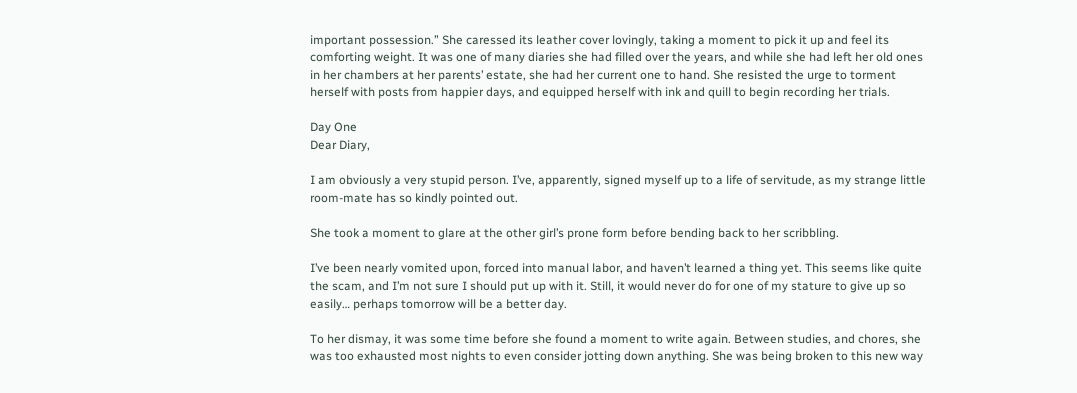important possession.” She caressed its leather cover lovingly, taking a moment to pick it up and feel its comforting weight. It was one of many diaries she had filled over the years, and while she had left her old ones in her chambers at her parents’ estate, she had her current one to hand. She resisted the urge to torment herself with posts from happier days, and equipped herself with ink and quill to begin recording her trials.

Day One
Dear Diary,

I am obviously a very stupid person. I’ve, apparently, signed myself up to a life of servitude, as my strange little room-mate has so kindly pointed out.

She took a moment to glare at the other girl’s prone form before bending back to her scribbling.

I’ve been nearly vomited upon, forced into manual labor, and haven’t learned a thing yet. This seems like quite the scam, and I’m not sure I should put up with it. Still, it would never do for one of my stature to give up so easily… perhaps tomorrow will be a better day.

To her dismay, it was some time before she found a moment to write again. Between studies, and chores, she was too exhausted most nights to even consider jotting down anything. She was being broken to this new way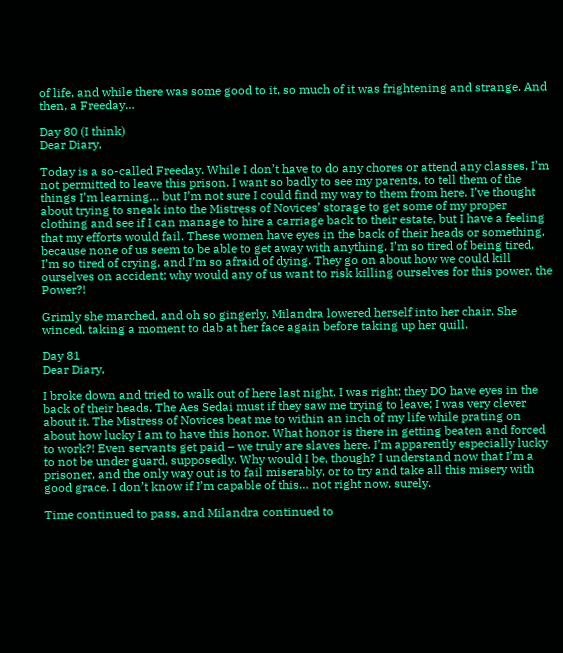of life, and while there was some good to it, so much of it was frightening and strange. And then, a Freeday…

Day 80 (I think)
Dear Diary,

Today is a so-called Freeday. While I don’t have to do any chores or attend any classes, I’m not permitted to leave this prison. I want so badly to see my parents, to tell them of the things I’m learning… but I’m not sure I could find my way to them from here. I’ve thought about trying to sneak into the Mistress of Novices’ storage to get some of my proper clothing and see if I can manage to hire a carriage back to their estate, but I have a feeling that my efforts would fail. These women have eyes in the back of their heads or something, because none of us seem to be able to get away with anything. I’m so tired of being tired, I’m so tired of crying, and I’m so afraid of dying. They go on about how we could kill ourselves on accident; why would any of us want to risk killing ourselves for this power, the Power?!

Grimly she marched, and oh so gingerly, Milandra lowered herself into her chair. She winced, taking a moment to dab at her face again before taking up her quill.

Day 81
Dear Diary,

I broke down and tried to walk out of here last night. I was right; they DO have eyes in the back of their heads. The Aes Sedai must if they saw me trying to leave; I was very clever about it. The Mistress of Novices beat me to within an inch of my life while prating on about how lucky I am to have this honor. What honor is there in getting beaten and forced to work?! Even servants get paid – we truly are slaves here. I’m apparently especially lucky to not be under guard, supposedly. Why would I be, though? I understand now that I’m a prisoner, and the only way out is to fail miserably, or to try and take all this misery with good grace. I don’t know if I’m capable of this… not right now, surely.

Time continued to pass, and Milandra continued to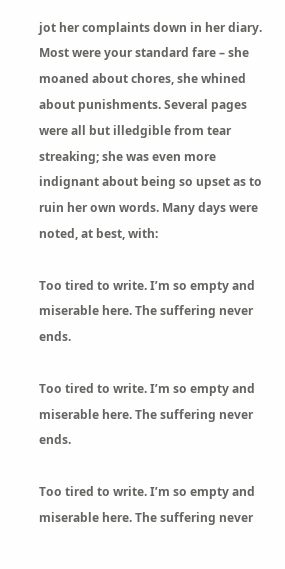jot her complaints down in her diary. Most were your standard fare – she moaned about chores, she whined about punishments. Several pages were all but illedgible from tear streaking; she was even more indignant about being so upset as to ruin her own words. Many days were noted, at best, with:

Too tired to write. I’m so empty and miserable here. The suffering never ends.

Too tired to write. I’m so empty and miserable here. The suffering never ends.

Too tired to write. I’m so empty and miserable here. The suffering never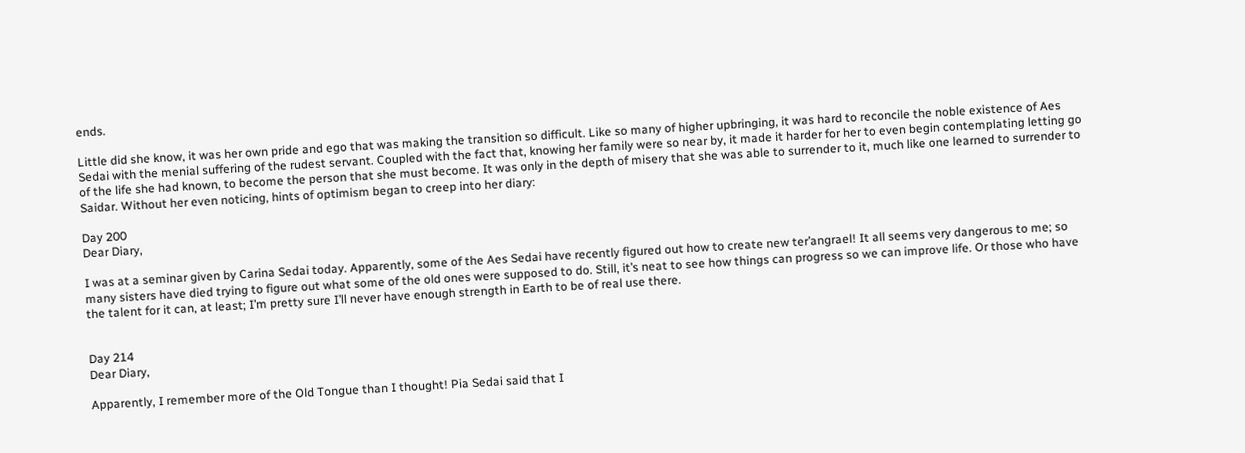ends.

Little did she know, it was her own pride and ego that was making the transition so difficult. Like so many of higher upbringing, it was hard to reconcile the noble existence of Aes Sedai with the menial suffering of the rudest servant. Coupled with the fact that, knowing her family were so near by, it made it harder for her to even begin contemplating letting go of the life she had known, to become the person that she must become. It was only in the depth of misery that she was able to surrender to it, much like one learned to surrender to Saidar. Without her even noticing, hints of optimism began to creep into her diary:

Day 200
Dear Diary,

I was at a seminar given by Carina Sedai today. Apparently, some of the Aes Sedai have recently figured out how to create new ter’angrael! It all seems very dangerous to me; so many sisters have died trying to figure out what some of the old ones were supposed to do. Still, it’s neat to see how things can progress so we can improve life. Or those who have the talent for it can, at least; I’m pretty sure I’ll never have enough strength in Earth to be of real use there.


Day 214
Dear Diary,

Apparently, I remember more of the Old Tongue than I thought! Pia Sedai said that I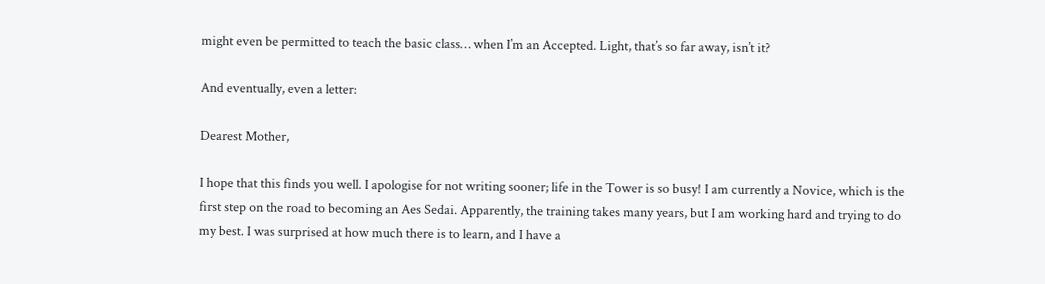might even be permitted to teach the basic class… when I’m an Accepted. Light, that’s so far away, isn’t it?

And eventually, even a letter:

Dearest Mother,

I hope that this finds you well. I apologise for not writing sooner; life in the Tower is so busy! I am currently a Novice, which is the first step on the road to becoming an Aes Sedai. Apparently, the training takes many years, but I am working hard and trying to do my best. I was surprised at how much there is to learn, and I have a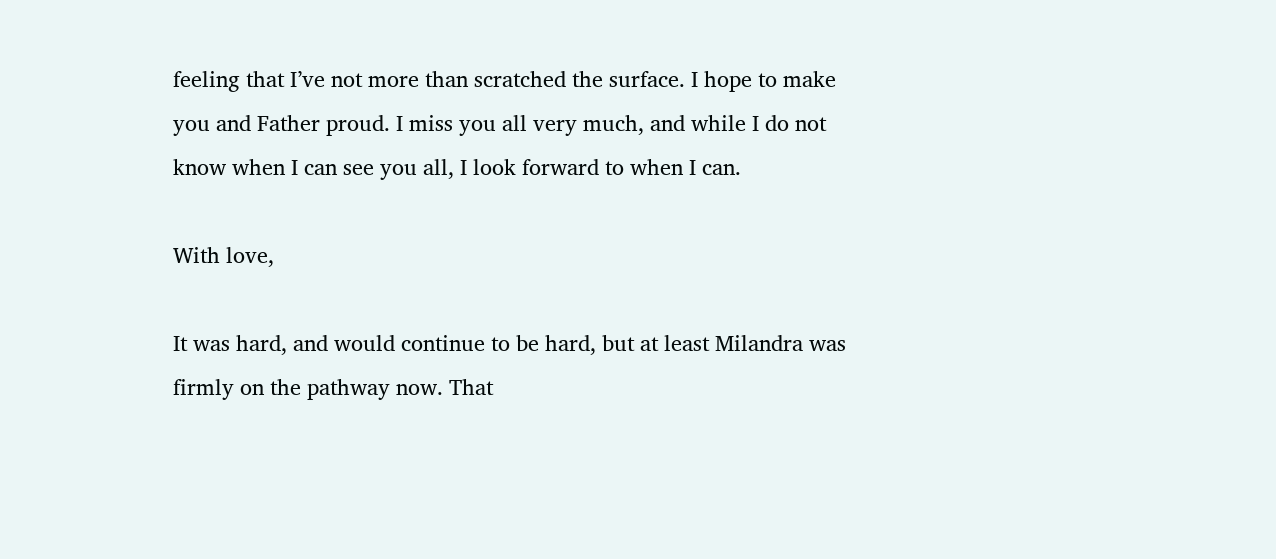feeling that I’ve not more than scratched the surface. I hope to make you and Father proud. I miss you all very much, and while I do not know when I can see you all, I look forward to when I can.

With love,

It was hard, and would continue to be hard, but at least Milandra was firmly on the pathway now. That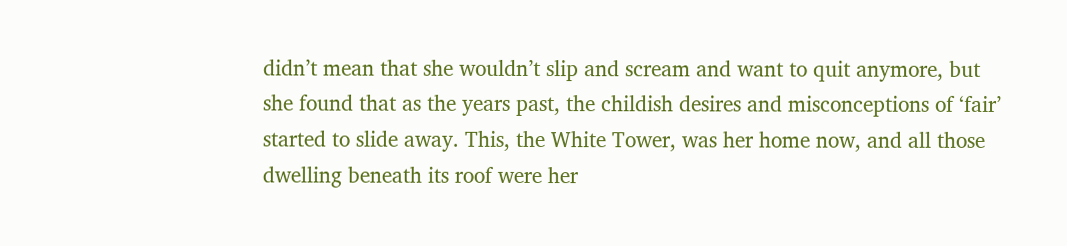didn’t mean that she wouldn’t slip and scream and want to quit anymore, but she found that as the years past, the childish desires and misconceptions of ‘fair’ started to slide away. This, the White Tower, was her home now, and all those dwelling beneath its roof were her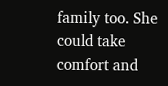family too. She could take comfort and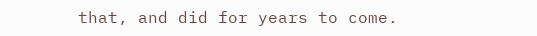that, and did for years to come.